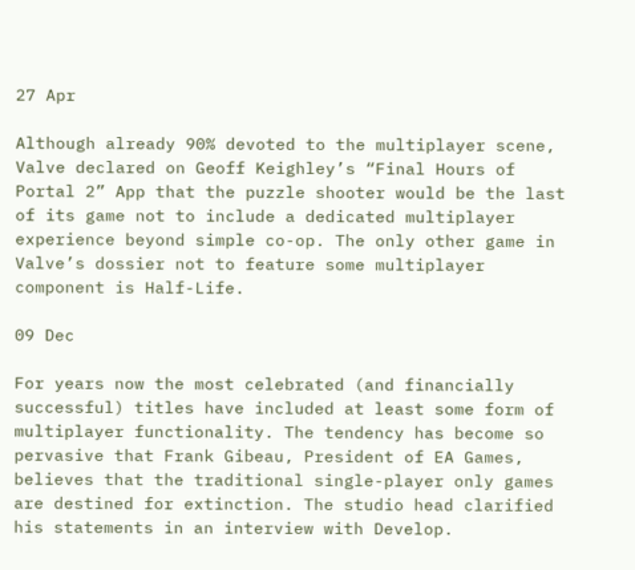27 Apr

Although already 90% devoted to the multiplayer scene, Valve declared on Geoff Keighley’s “Final Hours of Portal 2” App that the puzzle shooter would be the last of its game not to include a dedicated multiplayer experience beyond simple co-op. The only other game in Valve’s dossier not to feature some multiplayer component is Half-Life.

09 Dec

For years now the most celebrated (and financially successful) titles have included at least some form of multiplayer functionality. The tendency has become so pervasive that Frank Gibeau, President of EA Games, believes that the traditional single-player only games are destined for extinction. The studio head clarified his statements in an interview with Develop.